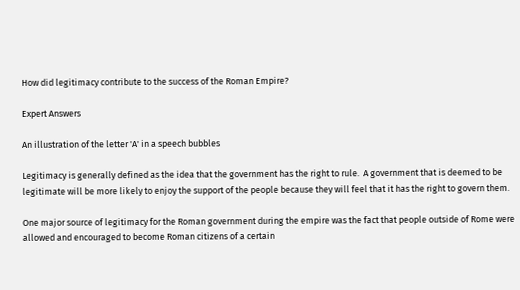How did legitimacy contribute to the success of the Roman Empire?

Expert Answers

An illustration of the letter 'A' in a speech bubbles

Legitimacy is generally defined as the idea that the government has the right to rule.  A government that is deemed to be legitimate will be more likely to enjoy the support of the people because they will feel that it has the right to govern them.

One major source of legitimacy for the Roman government during the empire was the fact that people outside of Rome were allowed and encouraged to become Roman citizens of a certain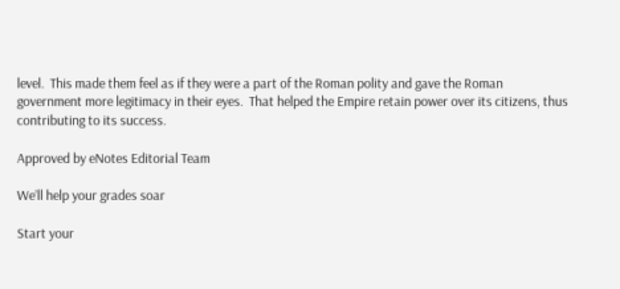level.  This made them feel as if they were a part of the Roman polity and gave the Roman government more legitimacy in their eyes.  That helped the Empire retain power over its citizens, thus contributing to its success.

Approved by eNotes Editorial Team

We’ll help your grades soar

Start your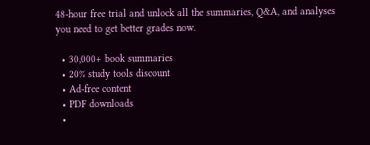48-hour free trial and unlock all the summaries, Q&A, and analyses you need to get better grades now.

  • 30,000+ book summaries
  • 20% study tools discount
  • Ad-free content
  • PDF downloads
  •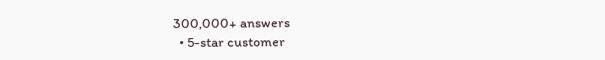300,000+ answers
  • 5-star customer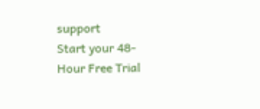support
Start your 48-Hour Free Trial